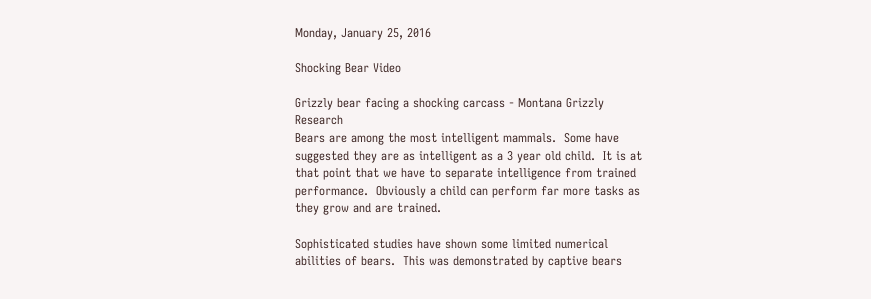Monday, January 25, 2016

Shocking Bear Video

Grizzly bear facing a shocking carcass - Montana Grizzly Research
Bears are among the most intelligent mammals.  Some have suggested they are as intelligent as a 3 year old child.  It is at that point that we have to separate intelligence from trained performance.  Obviously a child can perform far more tasks as they grow and are trained.

Sophisticated studies have shown some limited numerical abilities of bears.  This was demonstrated by captive bears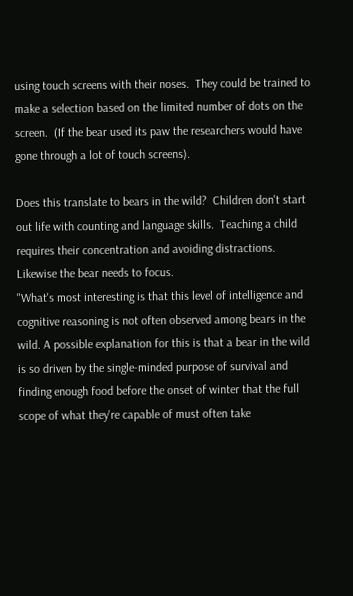using touch screens with their noses.  They could be trained to make a selection based on the limited number of dots on the screen.  (If the bear used its paw the researchers would have gone through a lot of touch screens).

Does this translate to bears in the wild?  Children don't start out life with counting and language skills.  Teaching a child requires their concentration and avoiding distractions.  Likewise the bear needs to focus.
"What's most interesting is that this level of intelligence and cognitive reasoning is not often observed among bears in the wild. A possible explanation for this is that a bear in the wild is so driven by the single-minded purpose of survival and finding enough food before the onset of winter that the full scope of what they're capable of must often take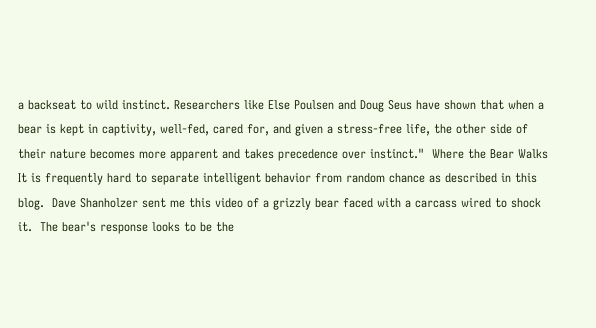a backseat to wild instinct. Researchers like Else Poulsen and Doug Seus have shown that when a bear is kept in captivity, well-fed, cared for, and given a stress-free life, the other side of their nature becomes more apparent and takes precedence over instinct."  Where the Bear Walks
It is frequently hard to separate intelligent behavior from random chance as described in this blog.  Dave Shanholzer sent me this video of a grizzly bear faced with a carcass wired to shock it.  The bear's response looks to be the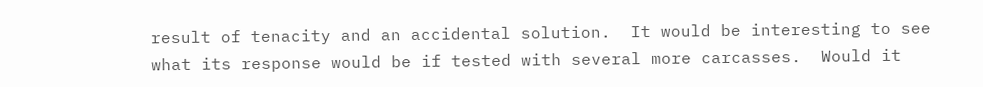result of tenacity and an accidental solution.  It would be interesting to see what its response would be if tested with several more carcasses.  Would it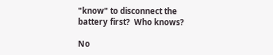"know" to disconnect the battery first?  Who knows?

No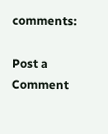comments:

Post a Comment